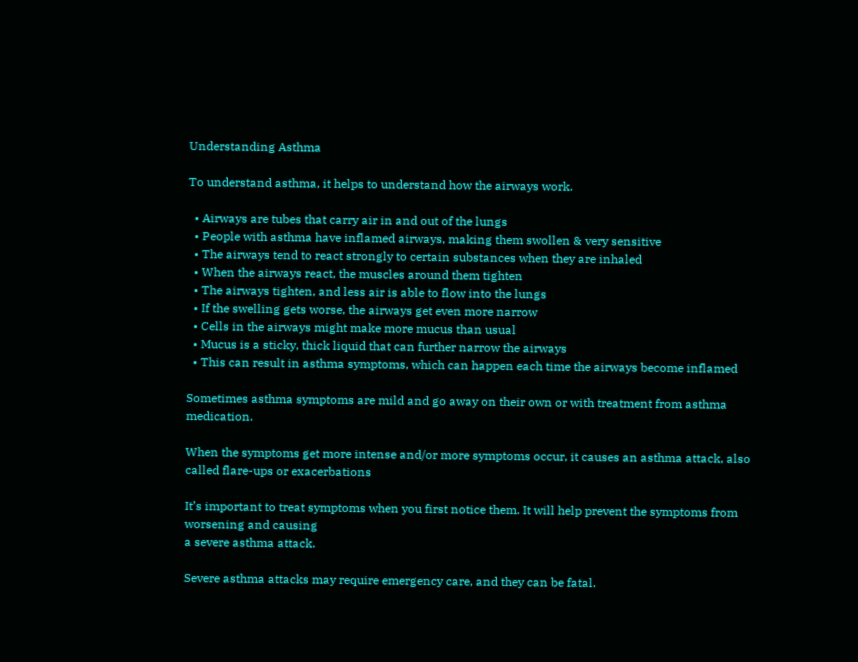Understanding Asthma

To understand asthma, it helps to understand how the airways work.

  • Airways are tubes that carry air in and out of the lungs
  • People with asthma have inflamed airways, making them swollen & very sensitive
  • The airways tend to react strongly to certain substances when they are inhaled
  • When the airways react, the muscles around them tighten
  • The airways tighten, and less air is able to flow into the lungs
  • If the swelling gets worse, the airways get even more narrow
  • Cells in the airways might make more mucus than usual
  • Mucus is a sticky, thick liquid that can further narrow the airways
  • This can result in asthma symptoms, which can happen each time the airways become inflamed

Sometimes asthma symptoms are mild and go away on their own or with treatment from asthma medication.

When the symptoms get more intense and/or more symptoms occur, it causes an asthma attack, also called flare-ups or exacerbations

It’s important to treat symptoms when you first notice them. It will help prevent the symptoms from worsening and causing
a severe asthma attack.

Severe asthma attacks may require emergency care, and they can be fatal.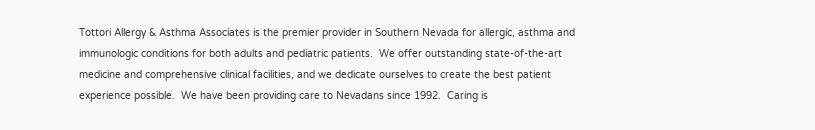Tottori Allergy & Asthma Associates is the premier provider in Southern Nevada for allergic, asthma and immunologic conditions for both adults and pediatric patients.  We offer outstanding state-of-the-art medicine and comprehensive clinical facilities, and we dedicate ourselves to create the best patient experience possible.  We have been providing care to Nevadans since 1992.  Caring is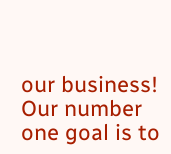our business!  Our number one goal is to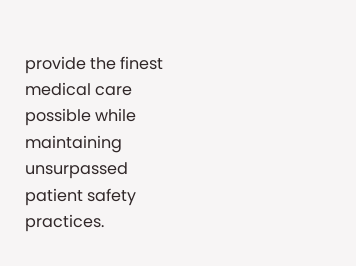provide the finest medical care possible while maintaining unsurpassed patient safety practices.